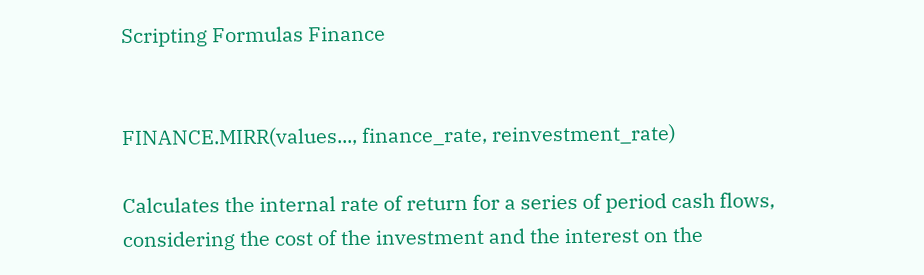Scripting Formulas Finance


FINANCE.MIRR(values..., finance_rate, reinvestment_rate)

Calculates the internal rate of return for a series of period cash flows, considering the cost of the investment and the interest on the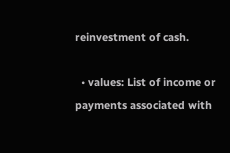reinvestment of cash.

  • values: List of income or payments associated with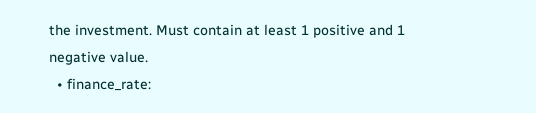the investment. Must contain at least 1 positive and 1 negative value.
  • finance_rate: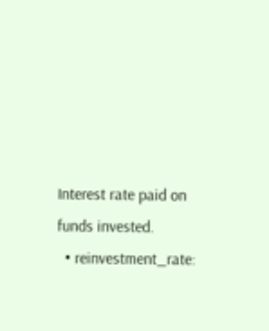Interest rate paid on funds invested.
  • reinvestment_rate: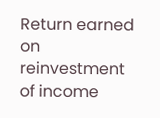Return earned on reinvestment of income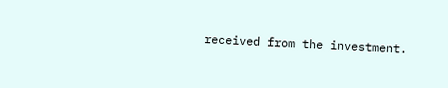received from the investment.